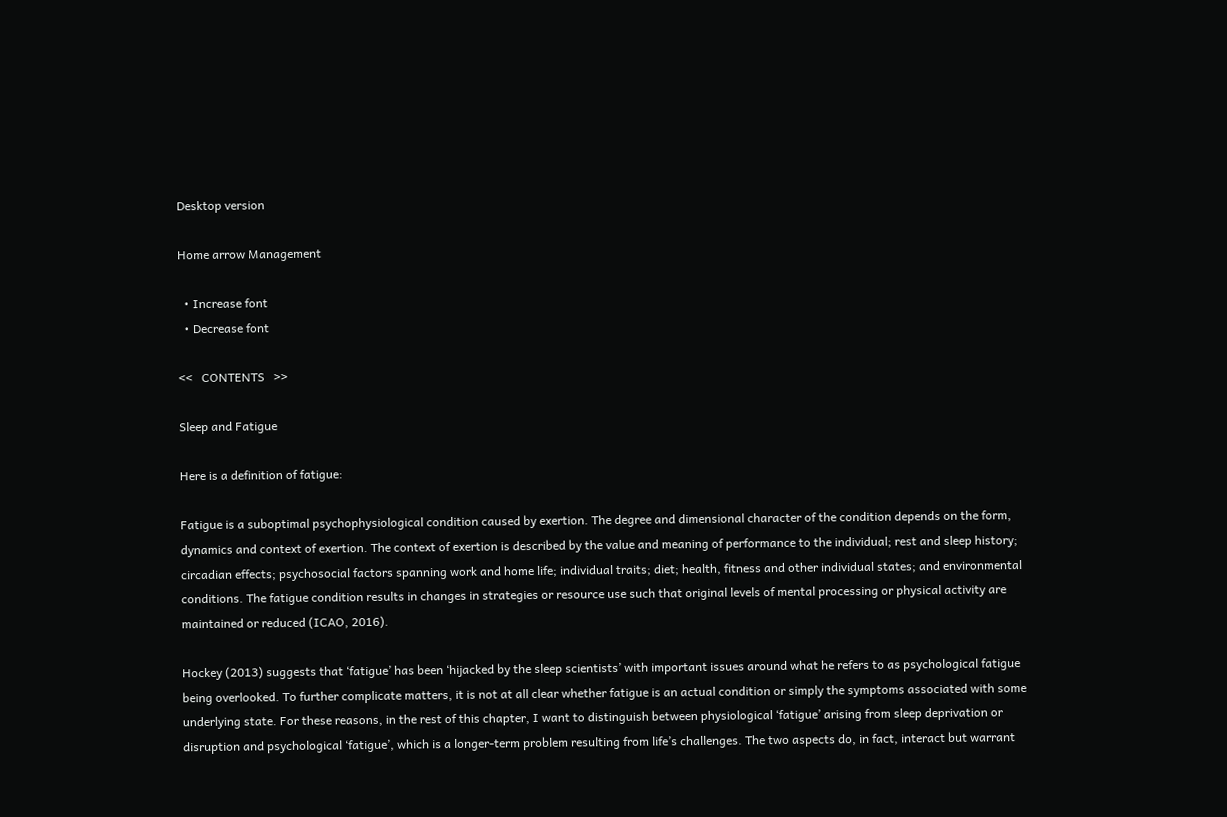Desktop version

Home arrow Management

  • Increase font
  • Decrease font

<<   CONTENTS   >>

Sleep and Fatigue

Here is a definition of fatigue:

Fatigue is a suboptimal psychophysiological condition caused by exertion. The degree and dimensional character of the condition depends on the form, dynamics and context of exertion. The context of exertion is described by the value and meaning of performance to the individual; rest and sleep history; circadian effects; psychosocial factors spanning work and home life; individual traits; diet; health, fitness and other individual states; and environmental conditions. The fatigue condition results in changes in strategies or resource use such that original levels of mental processing or physical activity are maintained or reduced (ICAO, 2016).

Hockey (2013) suggests that ‘fatigue’ has been ‘hijacked by the sleep scientists’ with important issues around what he refers to as psychological fatigue being overlooked. To further complicate matters, it is not at all clear whether fatigue is an actual condition or simply the symptoms associated with some underlying state. For these reasons, in the rest of this chapter, I want to distinguish between physiological ‘fatigue’ arising from sleep deprivation or disruption and psychological ‘fatigue’, which is a longer-term problem resulting from life’s challenges. The two aspects do, in fact, interact but warrant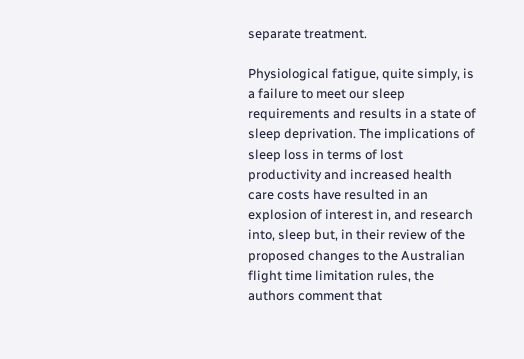separate treatment.

Physiological fatigue, quite simply, is a failure to meet our sleep requirements and results in a state of sleep deprivation. The implications of sleep loss in terms of lost productivity and increased health care costs have resulted in an explosion of interest in, and research into, sleep but, in their review of the proposed changes to the Australian flight time limitation rules, the authors comment that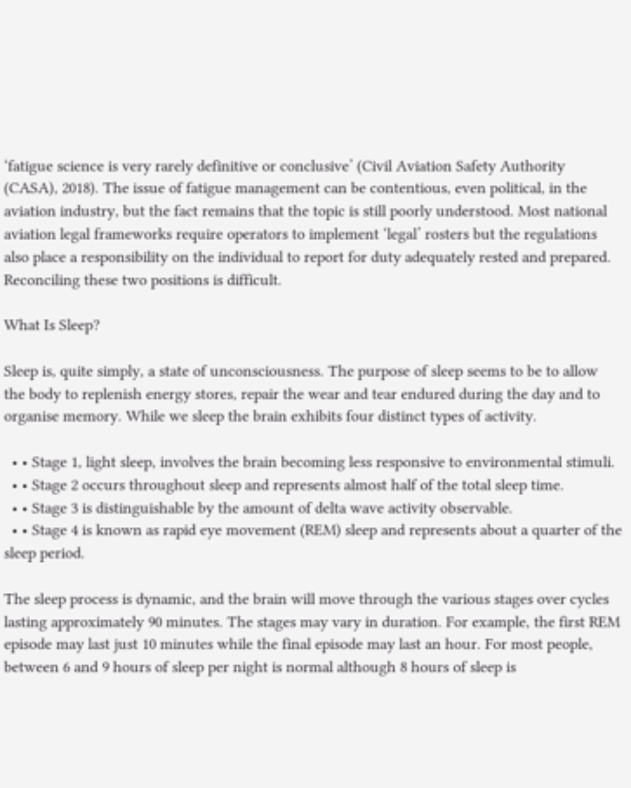‘fatigue science is very rarely definitive or conclusive’ (Civil Aviation Safety Authority (CASA), 2018). The issue of fatigue management can be contentious, even political, in the aviation industry, but the fact remains that the topic is still poorly understood. Most national aviation legal frameworks require operators to implement ‘legal’ rosters but the regulations also place a responsibility on the individual to report for duty adequately rested and prepared. Reconciling these two positions is difficult.

What Is Sleep?

Sleep is, quite simply, a state of unconsciousness. The purpose of sleep seems to be to allow the body to replenish energy stores, repair the wear and tear endured during the day and to organise memory. While we sleep the brain exhibits four distinct types of activity.

  • • Stage 1, light sleep, involves the brain becoming less responsive to environmental stimuli.
  • • Stage 2 occurs throughout sleep and represents almost half of the total sleep time.
  • • Stage 3 is distinguishable by the amount of delta wave activity observable.
  • • Stage 4 is known as rapid eye movement (REM) sleep and represents about a quarter of the sleep period.

The sleep process is dynamic, and the brain will move through the various stages over cycles lasting approximately 90 minutes. The stages may vary in duration. For example, the first REM episode may last just 10 minutes while the final episode may last an hour. For most people, between 6 and 9 hours of sleep per night is normal although 8 hours of sleep is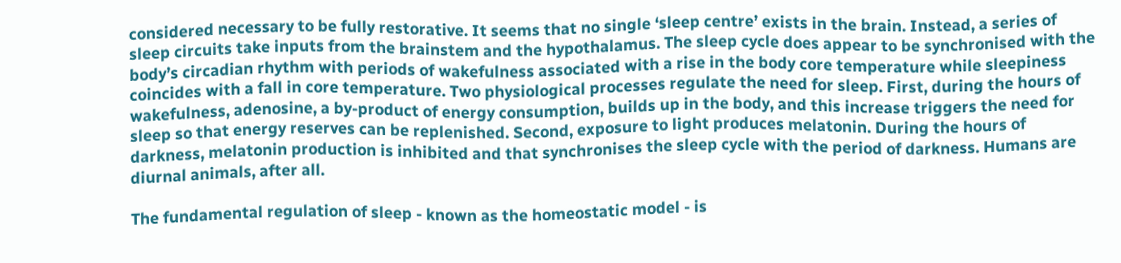considered necessary to be fully restorative. It seems that no single ‘sleep centre’ exists in the brain. Instead, a series of sleep circuits take inputs from the brainstem and the hypothalamus. The sleep cycle does appear to be synchronised with the body’s circadian rhythm with periods of wakefulness associated with a rise in the body core temperature while sleepiness coincides with a fall in core temperature. Two physiological processes regulate the need for sleep. First, during the hours of wakefulness, adenosine, a by-product of energy consumption, builds up in the body, and this increase triggers the need for sleep so that energy reserves can be replenished. Second, exposure to light produces melatonin. During the hours of darkness, melatonin production is inhibited and that synchronises the sleep cycle with the period of darkness. Humans are diurnal animals, after all.

The fundamental regulation of sleep - known as the homeostatic model - is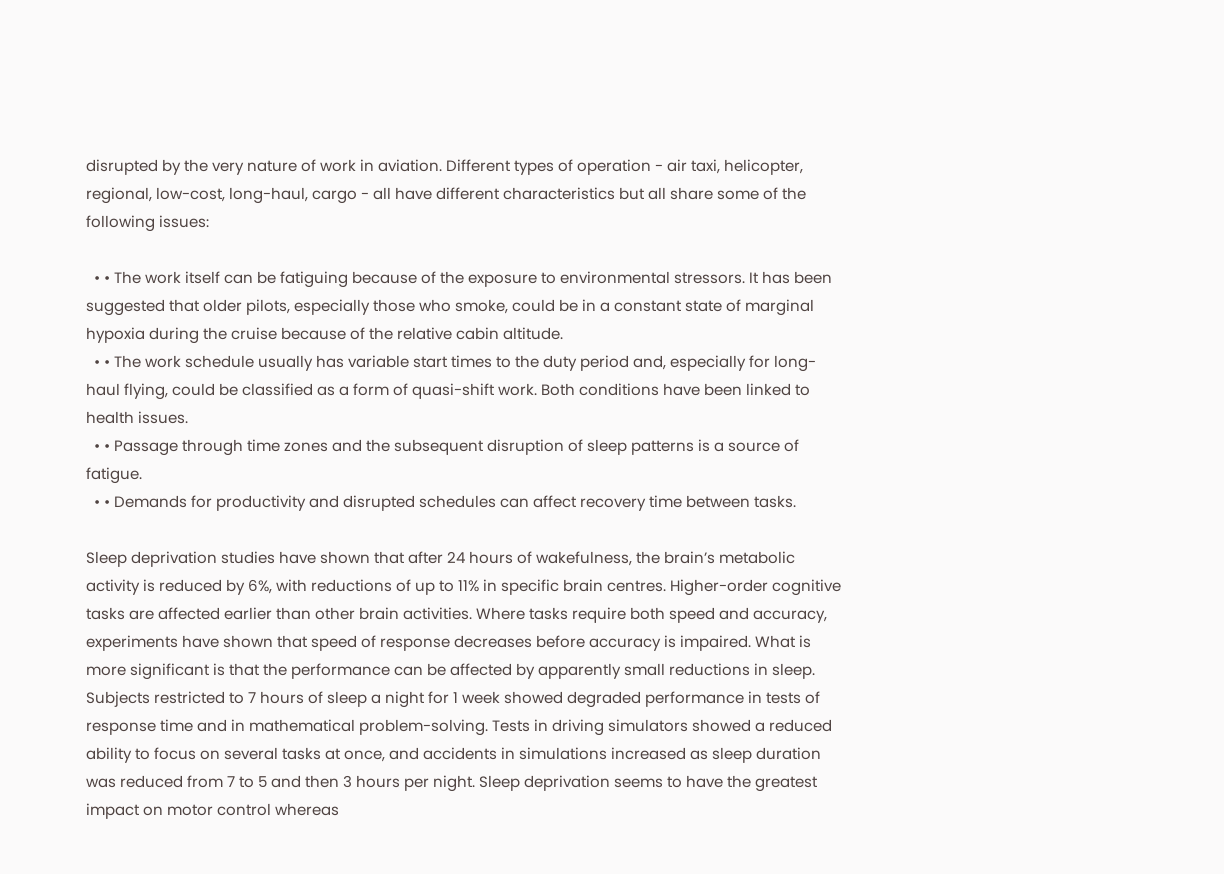disrupted by the very nature of work in aviation. Different types of operation - air taxi, helicopter, regional, low-cost, long-haul, cargo - all have different characteristics but all share some of the following issues:

  • • The work itself can be fatiguing because of the exposure to environmental stressors. It has been suggested that older pilots, especially those who smoke, could be in a constant state of marginal hypoxia during the cruise because of the relative cabin altitude.
  • • The work schedule usually has variable start times to the duty period and, especially for long-haul flying, could be classified as a form of quasi-shift work. Both conditions have been linked to health issues.
  • • Passage through time zones and the subsequent disruption of sleep patterns is a source of fatigue.
  • • Demands for productivity and disrupted schedules can affect recovery time between tasks.

Sleep deprivation studies have shown that after 24 hours of wakefulness, the brain’s metabolic activity is reduced by 6%, with reductions of up to 11% in specific brain centres. Higher-order cognitive tasks are affected earlier than other brain activities. Where tasks require both speed and accuracy, experiments have shown that speed of response decreases before accuracy is impaired. What is more significant is that the performance can be affected by apparently small reductions in sleep. Subjects restricted to 7 hours of sleep a night for 1 week showed degraded performance in tests of response time and in mathematical problem-solving. Tests in driving simulators showed a reduced ability to focus on several tasks at once, and accidents in simulations increased as sleep duration was reduced from 7 to 5 and then 3 hours per night. Sleep deprivation seems to have the greatest impact on motor control whereas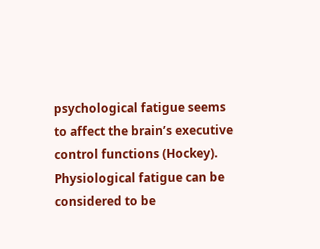psychological fatigue seems to affect the brain’s executive control functions (Hockey). Physiological fatigue can be considered to be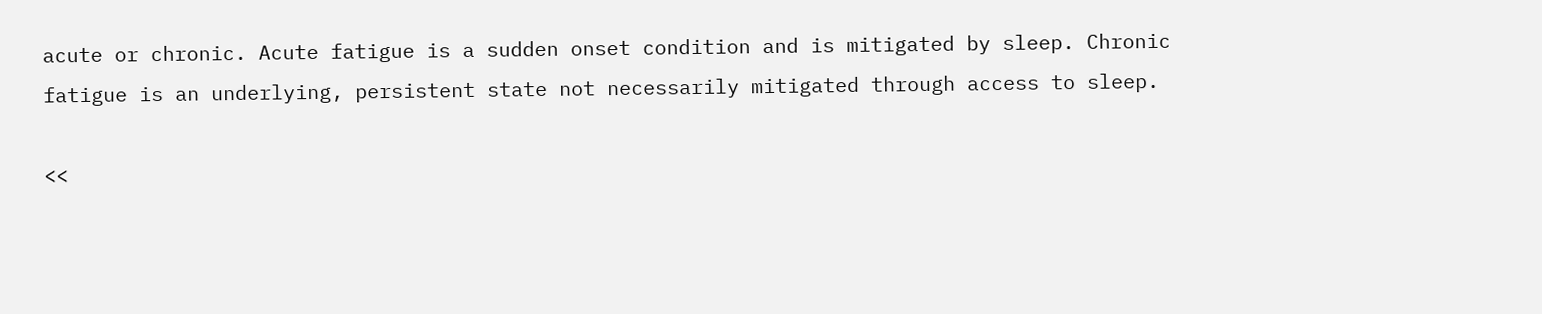acute or chronic. Acute fatigue is a sudden onset condition and is mitigated by sleep. Chronic fatigue is an underlying, persistent state not necessarily mitigated through access to sleep.

<<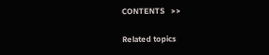CONTENTS   >>

Related topics